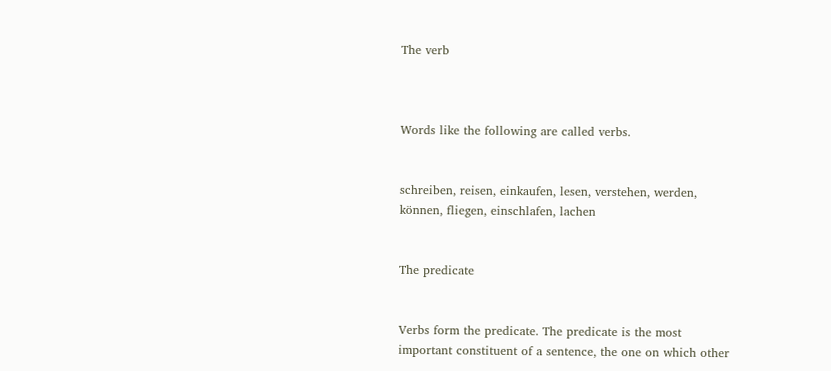The verb



Words like the following are called verbs.


schreiben, reisen, einkaufen, lesen, verstehen, werden, können, fliegen, einschlafen, lachen


The predicate


Verbs form the predicate. The predicate is the most important constituent of a sentence, the one on which other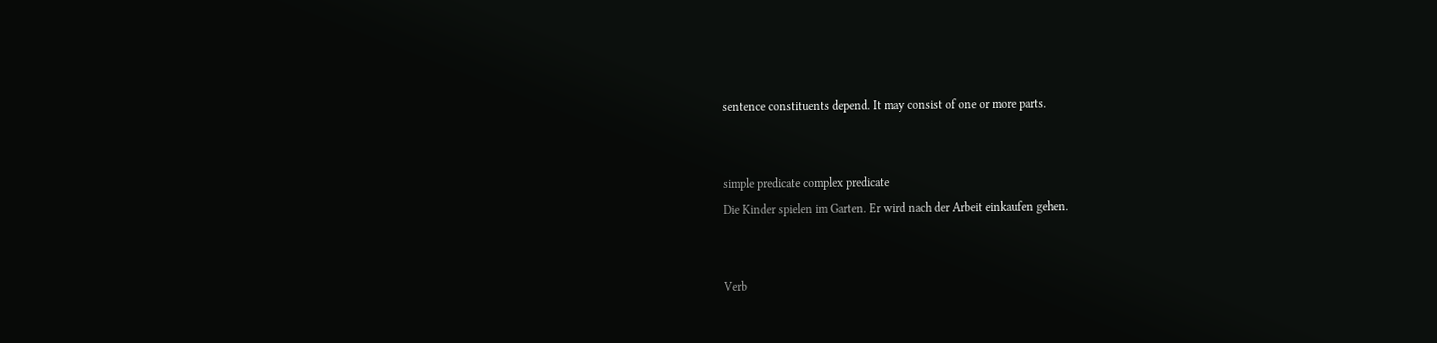sentence constituents depend. It may consist of one or more parts.


simple predicate complex predicate
Die Kinder spielen im Garten. Er wird nach der Arbeit einkaufen gehen.


Verb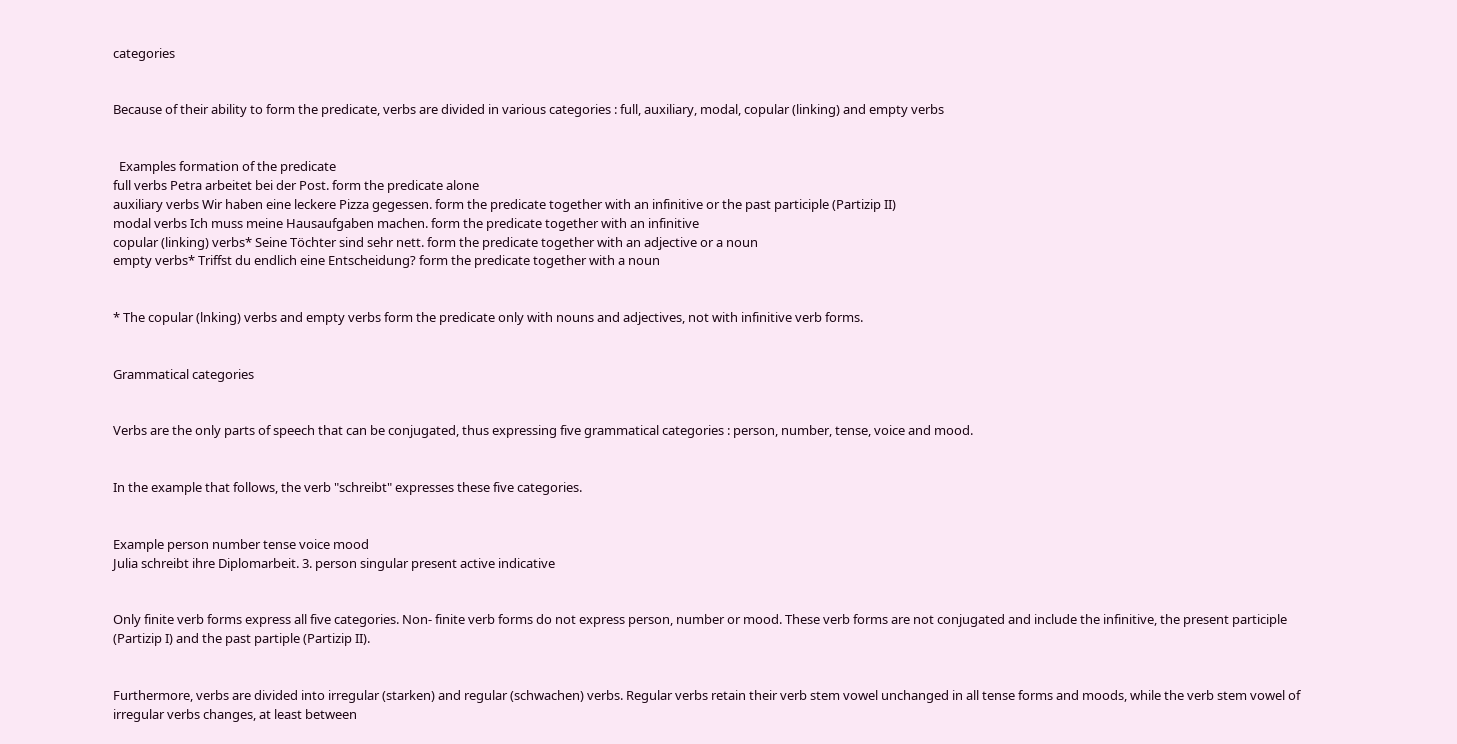categories


Because of their ability to form the predicate, verbs are divided in various categories : full, auxiliary, modal, copular (linking) and empty verbs


  Examples formation of the predicate
full verbs Petra arbeitet bei der Post. form the predicate alone
auxiliary verbs Wir haben eine leckere Pizza gegessen. form the predicate together with an infinitive or the past participle (Partizip II)
modal verbs Ich muss meine Hausaufgaben machen. form the predicate together with an infinitive
copular (linking) verbs* Seine Töchter sind sehr nett. form the predicate together with an adjective or a noun
empty verbs* Triffst du endlich eine Entscheidung? form the predicate together with a noun


* The copular (lnking) verbs and empty verbs form the predicate only with nouns and adjectives, not with infinitive verb forms.


Grammatical categories


Verbs are the only parts of speech that can be conjugated, thus expressing five grammatical categories : person, number, tense, voice and mood.


In the example that follows, the verb "schreibt" expresses these five categories.


Example person number tense voice mood
Julia schreibt ihre Diplomarbeit. 3. person singular present active indicative


Only finite verb forms express all five categories. Non- finite verb forms do not express person, number or mood. These verb forms are not conjugated and include the infinitive, the present participle (Partizip I) and the past partiple (Partizip II).


Furthermore, verbs are divided into irregular (starken) and regular (schwachen) verbs. Regular verbs retain their verb stem vowel unchanged in all tense forms and moods, while the verb stem vowel of irregular verbs changes, at least between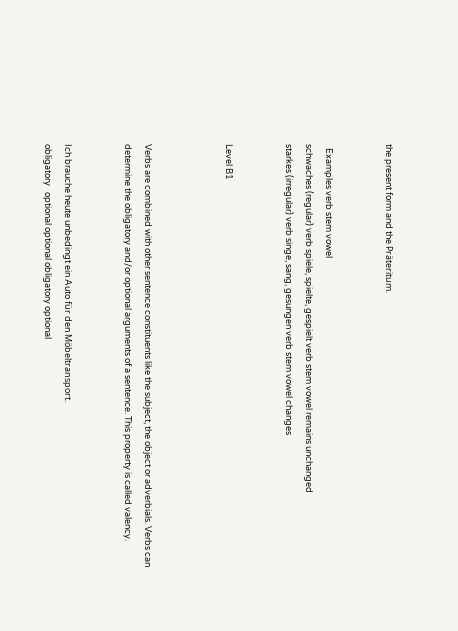the present form and the Präteritum.


  Examples verb stem vowel
schwaches (regular) verb spiele, spielte, gespielt verb stem vowel remains unchanged
starkes (irregular) verb singe, sang, gesungen verb stem vowel changes


Level B1



Verbs are combined with other sentence constituents like the subject, the object or adverbials. Verbs can determine the obligatory and/or optional arguments of a sentence. This property is called valency.


Ich brauche heute unbedingt ein Auto für den Möbeltransport.
obligatory   optional optional obligatory optional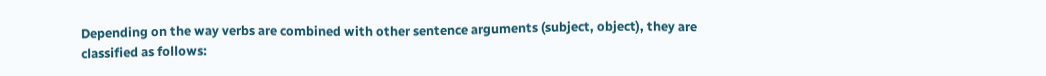Depending on the way verbs are combined with other sentence arguments (subject, object), they are classified as follows: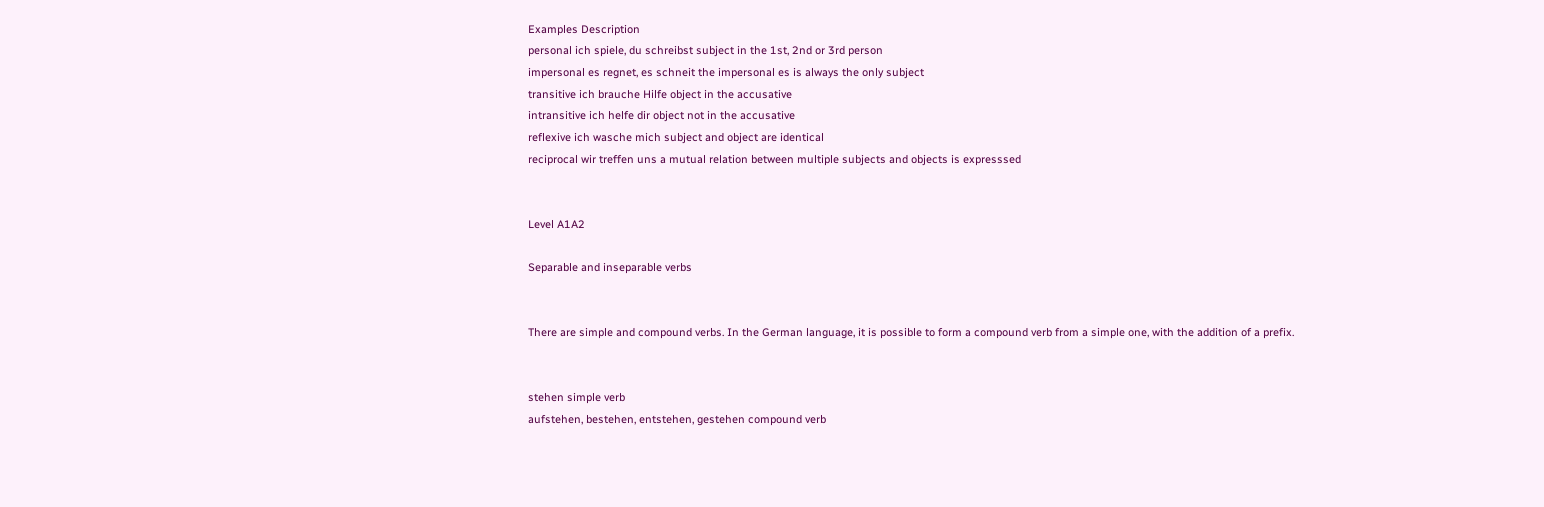Examples Description
personal ich spiele, du schreibst subject in the 1st, 2nd or 3rd person
impersonal es regnet, es schneit the impersonal es is always the only subject
transitive ich brauche Hilfe object in the accusative
intransitive ich helfe dir object not in the accusative
reflexive ich wasche mich subject and object are identical
reciprocal wir treffen uns a mutual relation between multiple subjects and objects is expresssed


Level A1A2

Separable and inseparable verbs


There are simple and compound verbs. In the German language, it is possible to form a compound verb from a simple one, with the addition of a prefix.


stehen simple verb
aufstehen, bestehen, entstehen, gestehen compound verb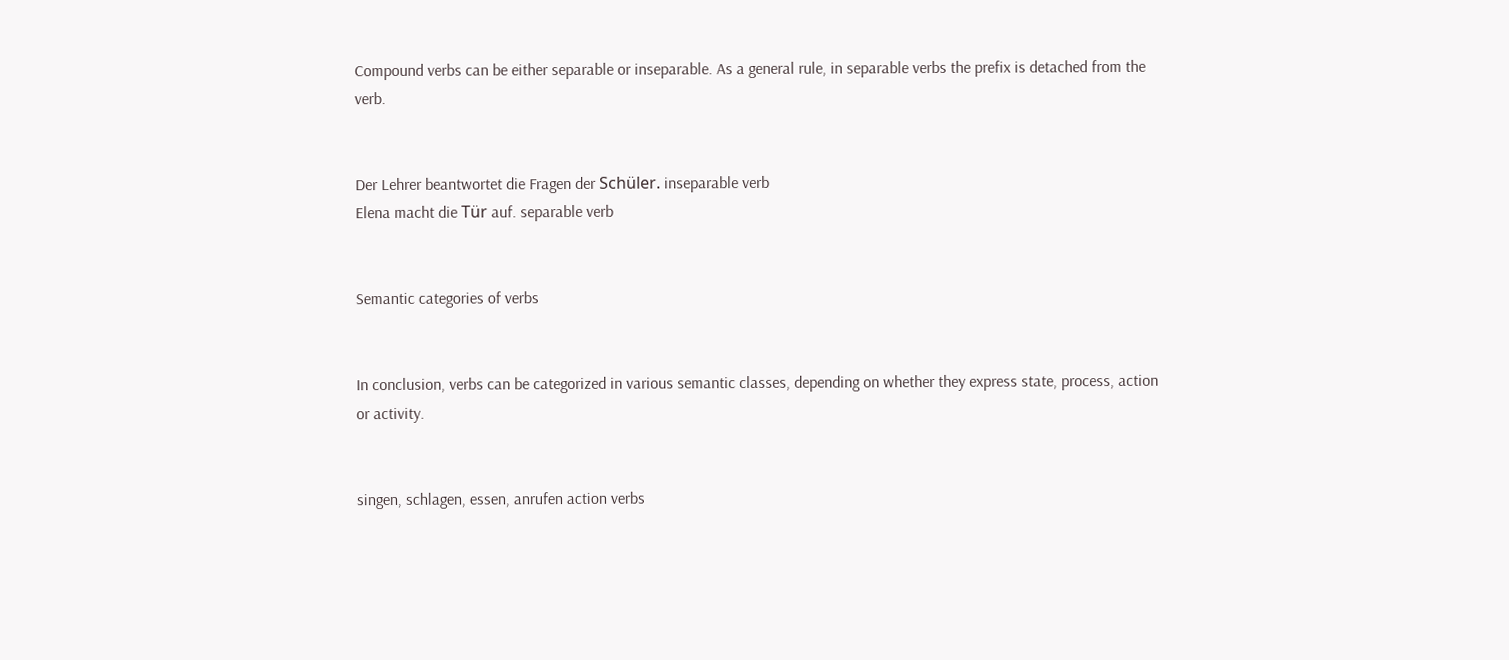Compound verbs can be either separable or inseparable. As a general rule, in separable verbs the prefix is detached from the verb.


Der Lehrer beantwortet die Fragen der Schüler. inseparable verb
Elena macht die Tür auf. separable verb


Semantic categories of verbs


In conclusion, verbs can be categorized in various semantic classes, depending on whether they express state, process, action or activity.


singen, schlagen, essen, anrufen action verbs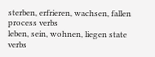sterben, erfrieren, wachsen, fallen process verbs
leben, sein, wohnen, liegen state verbs